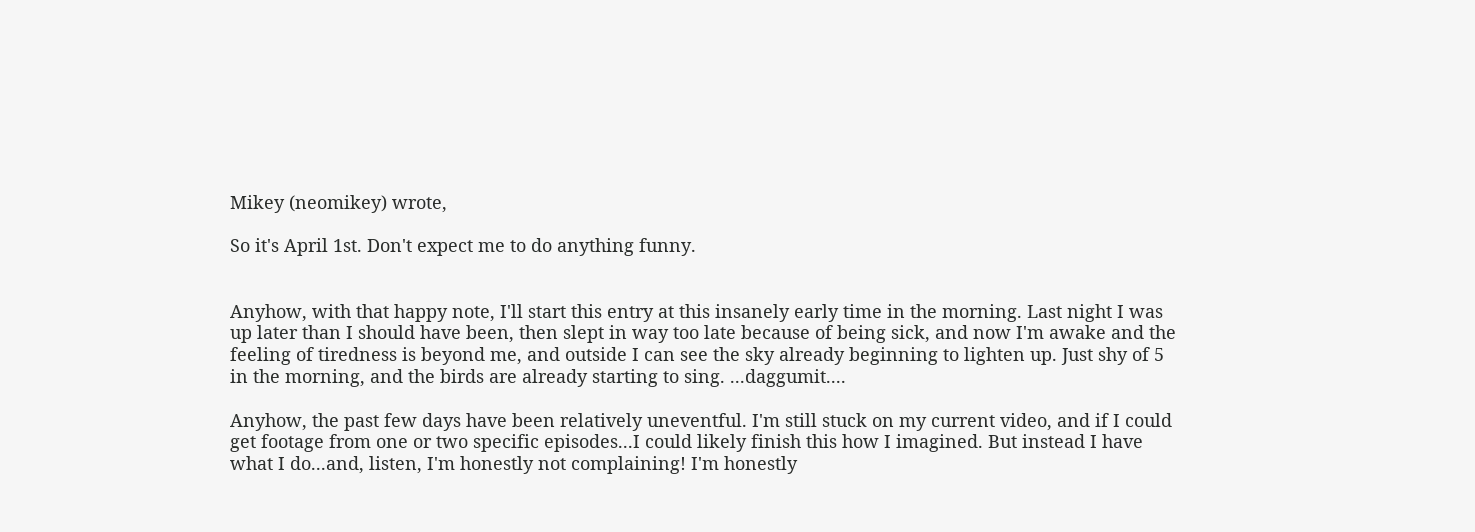Mikey (neomikey) wrote,

So it's April 1st. Don't expect me to do anything funny.


Anyhow, with that happy note, I'll start this entry at this insanely early time in the morning. Last night I was up later than I should have been, then slept in way too late because of being sick, and now I'm awake and the feeling of tiredness is beyond me, and outside I can see the sky already beginning to lighten up. Just shy of 5 in the morning, and the birds are already starting to sing. ...daggumit....

Anyhow, the past few days have been relatively uneventful. I'm still stuck on my current video, and if I could get footage from one or two specific episodes...I could likely finish this how I imagined. But instead I have what I do...and, listen, I'm honestly not complaining! I'm honestly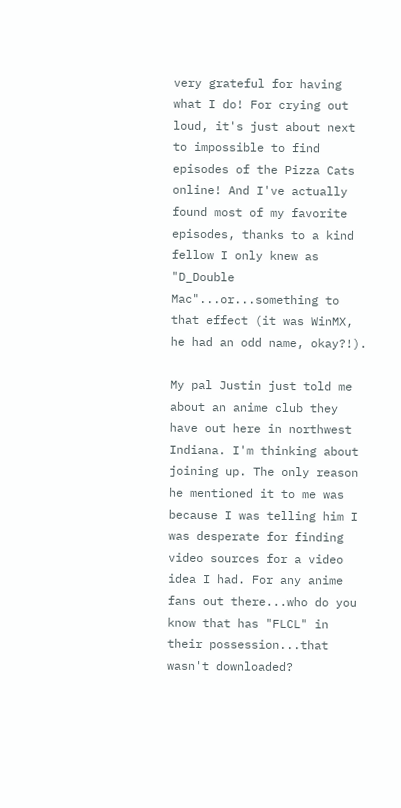very grateful for having what I do! For crying out loud, it's just about next to impossible to find episodes of the Pizza Cats online! And I've actually found most of my favorite episodes, thanks to a kind fellow I only knew as "D_Double Mac"...or...something to that effect (it was WinMX, he had an odd name, okay?!).

My pal Justin just told me about an anime club they have out here in northwest Indiana. I'm thinking about joining up. The only reason he mentioned it to me was because I was telling him I was desperate for finding video sources for a video idea I had. For any anime fans out there...who do you know that has "FLCL" in their possession...that wasn't downloaded?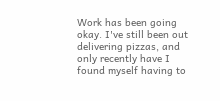Work has been going okay. I've still been out delivering pizzas, and only recently have I found myself having to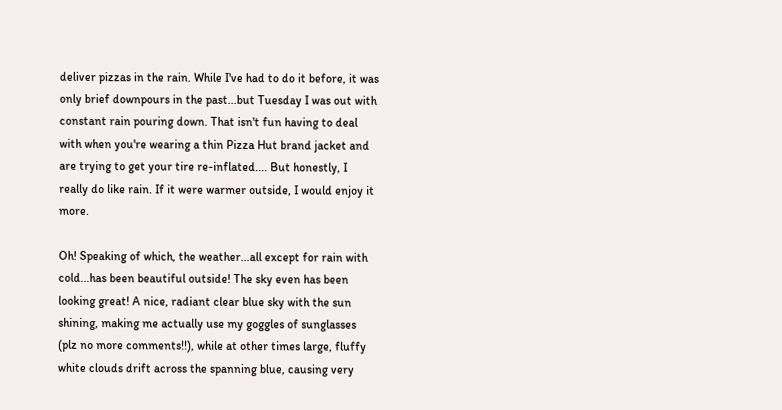deliver pizzas in the rain. While I've had to do it before, it was only brief downpours in the past...but Tuesday I was out with constant rain pouring down. That isn't fun having to deal with when you're wearing a thin Pizza Hut brand jacket and are trying to get your tire re-inflated.... But honestly, I really do like rain. If it were warmer outside, I would enjoy it more.

Oh! Speaking of which, the weather...all except for rain with cold...has been beautiful outside! The sky even has been looking great! A nice, radiant clear blue sky with the sun shining, making me actually use my goggles of sunglasses (plz no more comments!!), while at other times large, fluffy white clouds drift across the spanning blue, causing very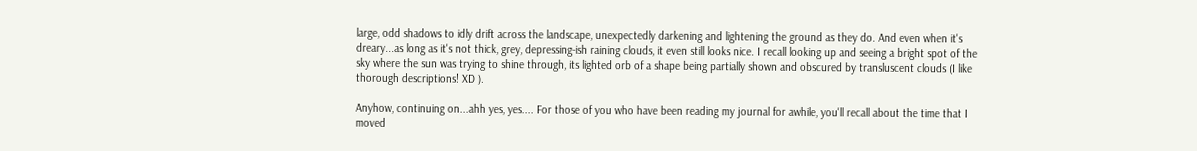large, odd shadows to idly drift across the landscape, unexpectedly darkening and lightening the ground as they do. And even when it's dreary...as long as it's not thick, grey, depressing-ish raining clouds, it even still looks nice. I recall looking up and seeing a bright spot of the sky where the sun was trying to shine through, its lighted orb of a shape being partially shown and obscured by transluscent clouds (I like thorough descriptions! XD ).

Anyhow, continuing on...ahh yes, yes.... For those of you who have been reading my journal for awhile, you'll recall about the time that I moved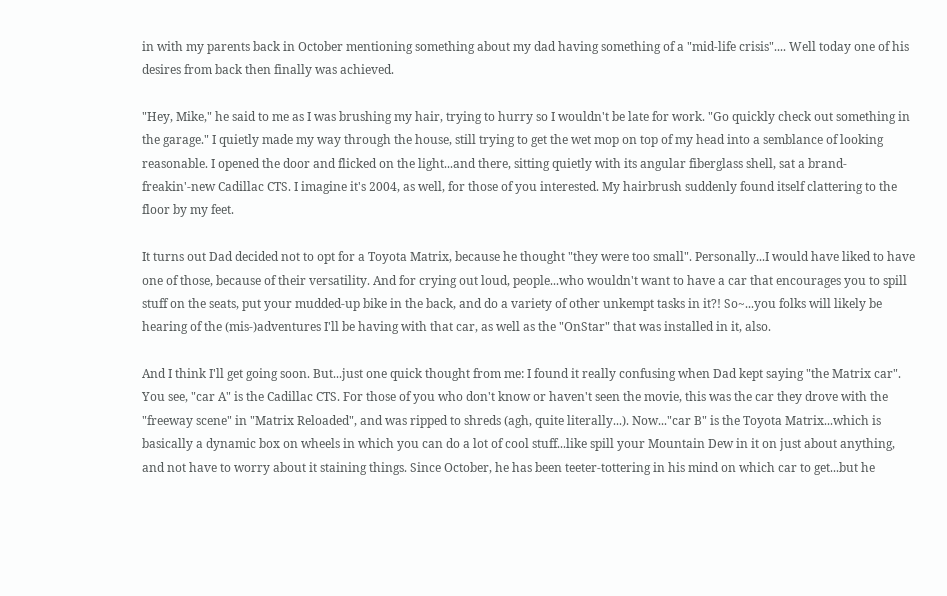in with my parents back in October mentioning something about my dad having something of a "mid-life crisis".... Well today one of his desires from back then finally was achieved.

"Hey, Mike," he said to me as I was brushing my hair, trying to hurry so I wouldn't be late for work. "Go quickly check out something in the garage." I quietly made my way through the house, still trying to get the wet mop on top of my head into a semblance of looking reasonable. I opened the door and flicked on the light...and there, sitting quietly with its angular fiberglass shell, sat a brand-freakin'-new Cadillac CTS. I imagine it's 2004, as well, for those of you interested. My hairbrush suddenly found itself clattering to the floor by my feet.

It turns out Dad decided not to opt for a Toyota Matrix, because he thought "they were too small". Personally...I would have liked to have one of those, because of their versatility. And for crying out loud, people...who wouldn't want to have a car that encourages you to spill stuff on the seats, put your mudded-up bike in the back, and do a variety of other unkempt tasks in it?! So~...you folks will likely be hearing of the (mis-)adventures I'll be having with that car, as well as the "OnStar" that was installed in it, also.

And I think I'll get going soon. But...just one quick thought from me: I found it really confusing when Dad kept saying "the Matrix car". You see, "car A" is the Cadillac CTS. For those of you who don't know or haven't seen the movie, this was the car they drove with the "freeway scene" in "Matrix Reloaded", and was ripped to shreds (agh, quite literally...). Now..."car B" is the Toyota Matrix...which is basically a dynamic box on wheels in which you can do a lot of cool stuff...like spill your Mountain Dew in it on just about anything, and not have to worry about it staining things. Since October, he has been teeter-tottering in his mind on which car to get...but he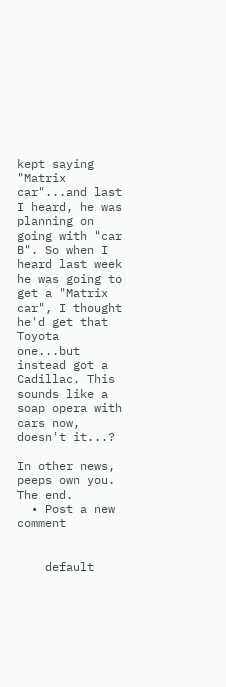kept saying "Matrix car"...and last I heard, he was planning on going with "car B". So when I heard last week he was going to get a "Matrix car", I thought he'd get that Toyota one...but instead got a Cadillac. This sounds like a soap opera with cars now, doesn't it...?

In other news, peeps own you. The end.
  • Post a new comment


    default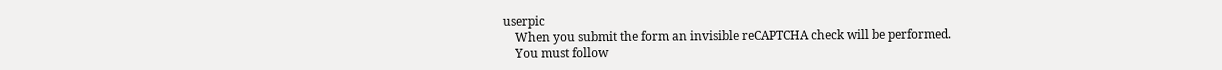userpic
    When you submit the form an invisible reCAPTCHA check will be performed.
    You must follow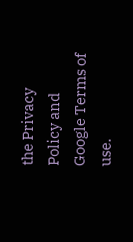the Privacy Policy and Google Terms of use.